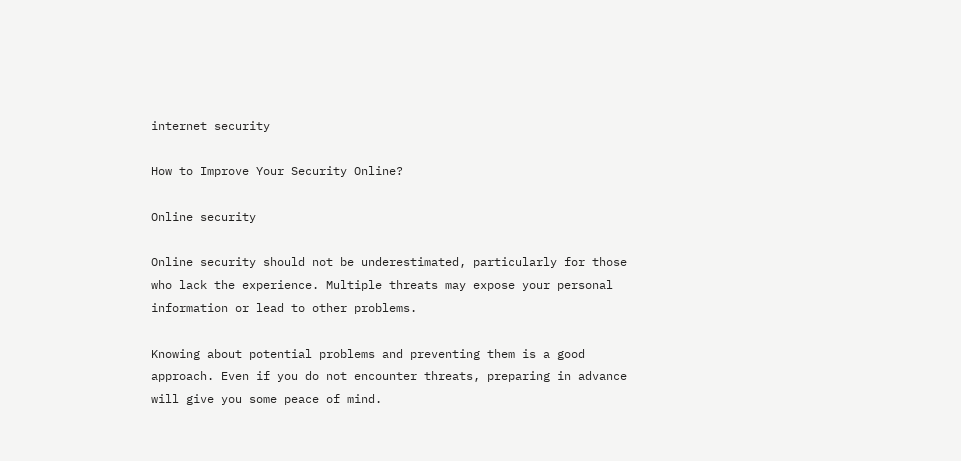internet security

How to Improve Your Security Online?

Online security

Online security should not be underestimated, particularly for those who lack the experience. Multiple threats may expose your personal information or lead to other problems.

Knowing about potential problems and preventing them is a good approach. Even if you do not encounter threats, preparing in advance will give you some peace of mind.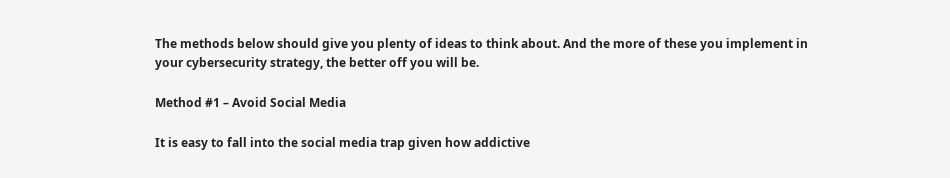The methods below should give you plenty of ideas to think about. And the more of these you implement in your cybersecurity strategy, the better off you will be.

Method #1 – Avoid Social Media

It is easy to fall into the social media trap given how addictive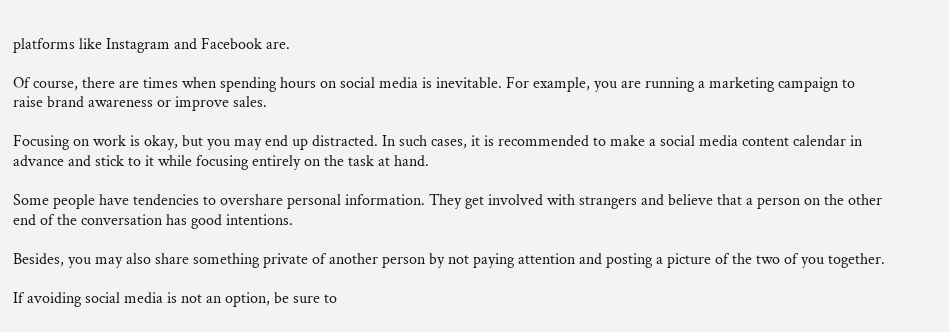platforms like Instagram and Facebook are.

Of course, there are times when spending hours on social media is inevitable. For example, you are running a marketing campaign to raise brand awareness or improve sales.

Focusing on work is okay, but you may end up distracted. In such cases, it is recommended to make a social media content calendar in advance and stick to it while focusing entirely on the task at hand.

Some people have tendencies to overshare personal information. They get involved with strangers and believe that a person on the other end of the conversation has good intentions.

Besides, you may also share something private of another person by not paying attention and posting a picture of the two of you together.

If avoiding social media is not an option, be sure to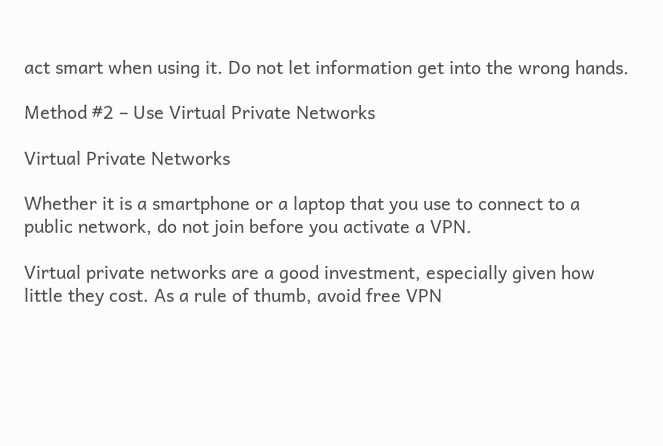act smart when using it. Do not let information get into the wrong hands.

Method #2 – Use Virtual Private Networks

Virtual Private Networks

Whether it is a smartphone or a laptop that you use to connect to a public network, do not join before you activate a VPN.

Virtual private networks are a good investment, especially given how little they cost. As a rule of thumb, avoid free VPN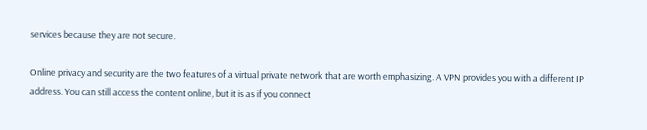services because they are not secure.

Online privacy and security are the two features of a virtual private network that are worth emphasizing. A VPN provides you with a different IP address. You can still access the content online, but it is as if you connect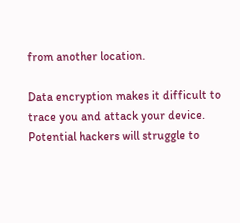from another location.

Data encryption makes it difficult to trace you and attack your device. Potential hackers will struggle to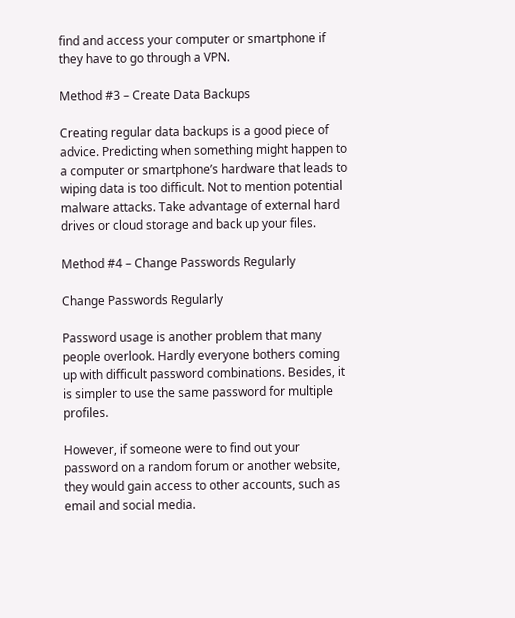find and access your computer or smartphone if they have to go through a VPN.

Method #3 – Create Data Backups

Creating regular data backups is a good piece of advice. Predicting when something might happen to a computer or smartphone’s hardware that leads to wiping data is too difficult. Not to mention potential malware attacks. Take advantage of external hard drives or cloud storage and back up your files.

Method #4 – Change Passwords Regularly

Change Passwords Regularly

Password usage is another problem that many people overlook. Hardly everyone bothers coming up with difficult password combinations. Besides, it is simpler to use the same password for multiple profiles.

However, if someone were to find out your password on a random forum or another website, they would gain access to other accounts, such as email and social media.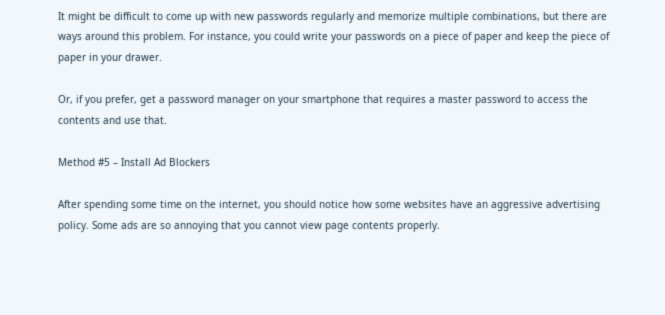It might be difficult to come up with new passwords regularly and memorize multiple combinations, but there are ways around this problem. For instance, you could write your passwords on a piece of paper and keep the piece of paper in your drawer.

Or, if you prefer, get a password manager on your smartphone that requires a master password to access the contents and use that.

Method #5 – Install Ad Blockers

After spending some time on the internet, you should notice how some websites have an aggressive advertising policy. Some ads are so annoying that you cannot view page contents properly.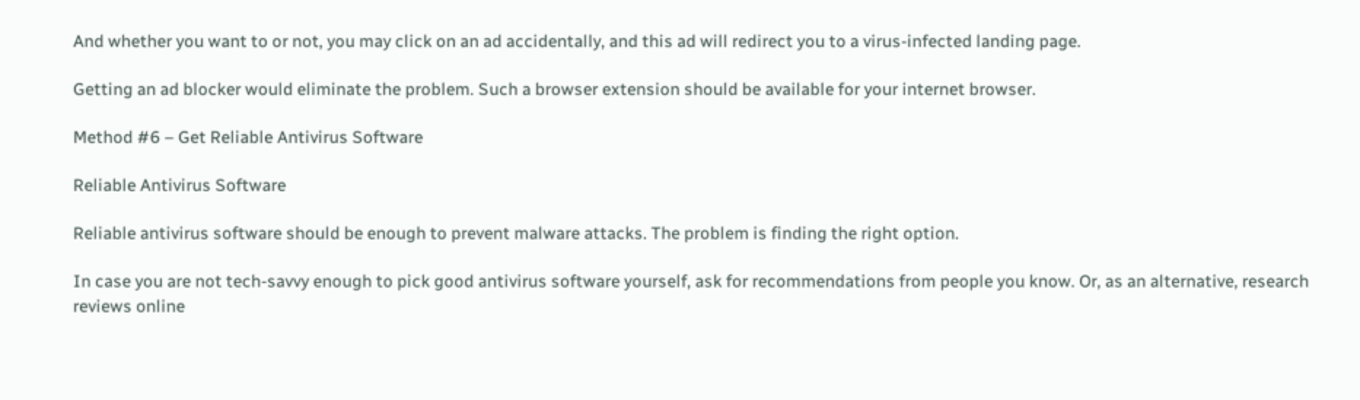And whether you want to or not, you may click on an ad accidentally, and this ad will redirect you to a virus-infected landing page.

Getting an ad blocker would eliminate the problem. Such a browser extension should be available for your internet browser.

Method #6 – Get Reliable Antivirus Software

Reliable Antivirus Software

Reliable antivirus software should be enough to prevent malware attacks. The problem is finding the right option.

In case you are not tech-savvy enough to pick good antivirus software yourself, ask for recommendations from people you know. Or, as an alternative, research reviews online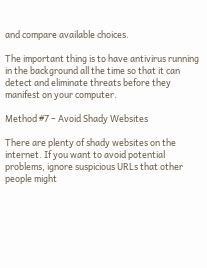and compare available choices.

The important thing is to have antivirus running in the background all the time so that it can detect and eliminate threats before they manifest on your computer.

Method #7 – Avoid Shady Websites

There are plenty of shady websites on the internet. If you want to avoid potential problems, ignore suspicious URLs that other people might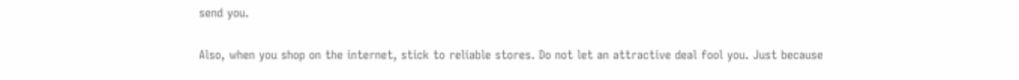send you.

Also, when you shop on the internet, stick to reliable stores. Do not let an attractive deal fool you. Just because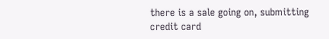there is a sale going on, submitting credit card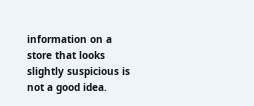information on a store that looks slightly suspicious is not a good idea.